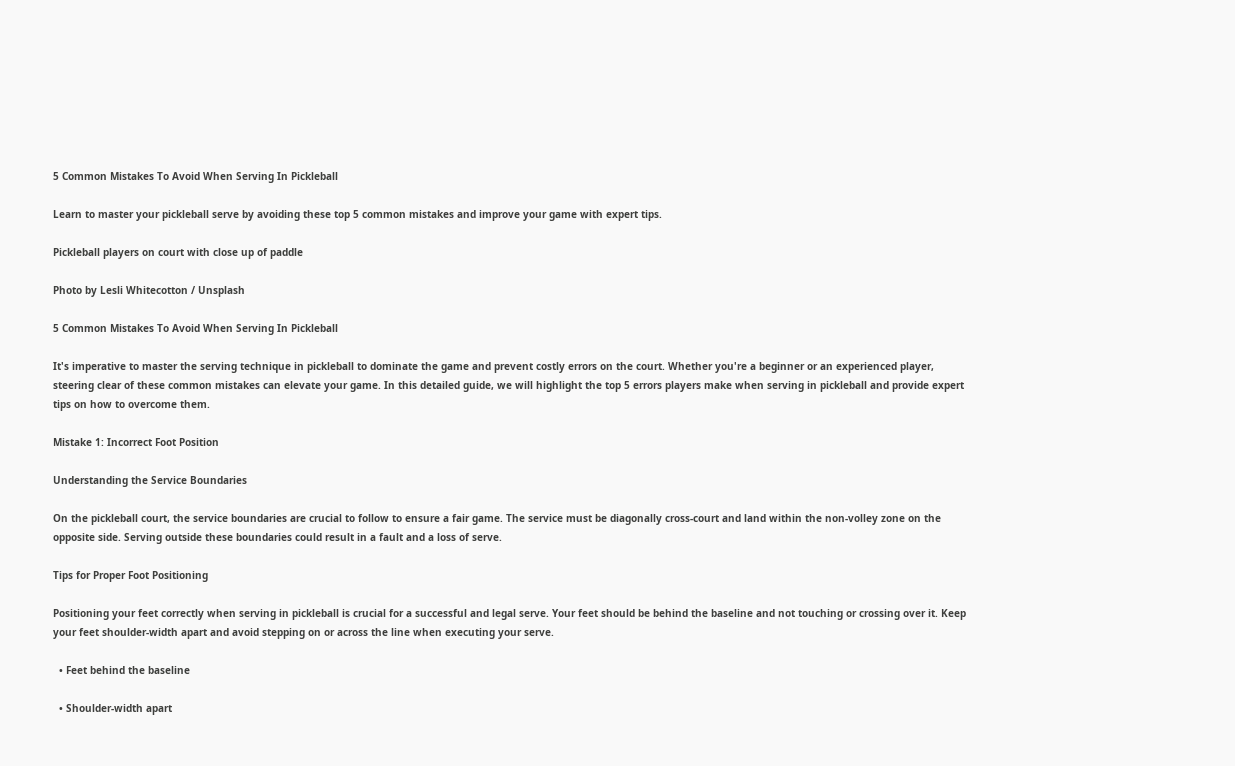5 Common Mistakes To Avoid When Serving In Pickleball

Learn to master your pickleball serve by avoiding these top 5 common mistakes and improve your game with expert tips.

Pickleball players on court with close up of paddle

Photo by Lesli Whitecotton / Unsplash

5 Common Mistakes To Avoid When Serving In Pickleball

It's imperative to master the serving technique in pickleball to dominate the game and prevent costly errors on the court. Whether you're a beginner or an experienced player, steering clear of these common mistakes can elevate your game. In this detailed guide, we will highlight the top 5 errors players make when serving in pickleball and provide expert tips on how to overcome them.

Mistake 1: Incorrect Foot Position

Understanding the Service Boundaries

On the pickleball court, the service boundaries are crucial to follow to ensure a fair game. The service must be diagonally cross-court and land within the non-volley zone on the opposite side. Serving outside these boundaries could result in a fault and a loss of serve.

Tips for Proper Foot Positioning

Positioning your feet correctly when serving in pickleball is crucial for a successful and legal serve. Your feet should be behind the baseline and not touching or crossing over it. Keep your feet shoulder-width apart and avoid stepping on or across the line when executing your serve.

  • Feet behind the baseline

  • Shoulder-width apart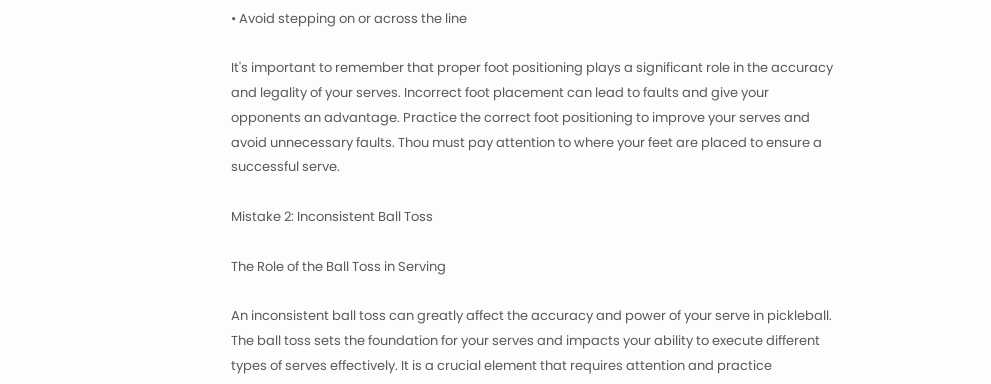• Avoid stepping on or across the line

It's important to remember that proper foot positioning plays a significant role in the accuracy and legality of your serves. Incorrect foot placement can lead to faults and give your opponents an advantage. Practice the correct foot positioning to improve your serves and avoid unnecessary faults. Thou must pay attention to where your feet are placed to ensure a successful serve.

Mistake 2: Inconsistent Ball Toss

The Role of the Ball Toss in Serving

An inconsistent ball toss can greatly affect the accuracy and power of your serve in pickleball. The ball toss sets the foundation for your serves and impacts your ability to execute different types of serves effectively. It is a crucial element that requires attention and practice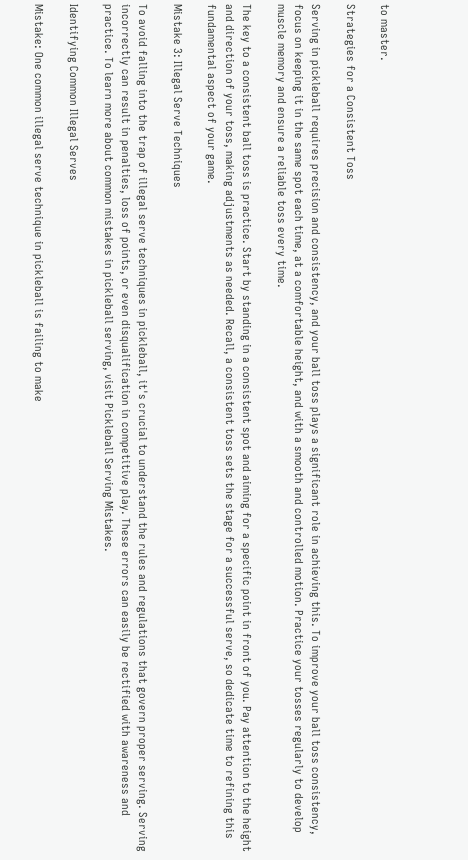to master.

Strategies for a Consistent Toss

Serving in pickleball requires precision and consistency, and your ball toss plays a significant role in achieving this. To improve your ball toss consistency, focus on keeping it in the same spot each time, at a comfortable height, and with a smooth and controlled motion. Practice your tosses regularly to develop muscle memory and ensure a reliable toss every time.

The key to a consistent ball toss is practice. Start by standing in a consistent spot and aiming for a specific point in front of you. Pay attention to the height and direction of your toss, making adjustments as needed. Recall, a consistent toss sets the stage for a successful serve, so dedicate time to refining this fundamental aspect of your game.

Mistake 3: Illegal Serve Techniques

To avoid falling into the trap of illegal serve techniques in pickleball, it's crucial to understand the rules and regulations that govern proper serving. Serving incorrectly can result in penalties, loss of points, or even disqualification in competitive play. These errors can easily be rectified with awareness and practice. To learn more about common mistakes in pickleball serving, visit Pickleball Serving Mistakes.

Identifying Common Illegal Serves

Mistake: One common illegal serve technique in pickleball is failing to make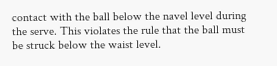contact with the ball below the navel level during the serve. This violates the rule that the ball must be struck below the waist level.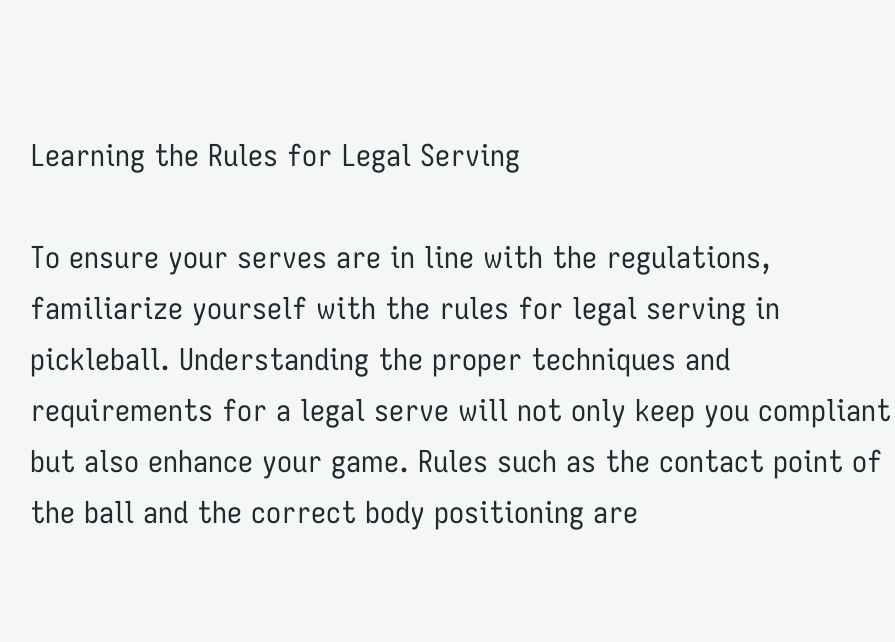Learning the Rules for Legal Serving

To ensure your serves are in line with the regulations, familiarize yourself with the rules for legal serving in pickleball. Understanding the proper techniques and requirements for a legal serve will not only keep you compliant but also enhance your game. Rules such as the contact point of the ball and the correct body positioning are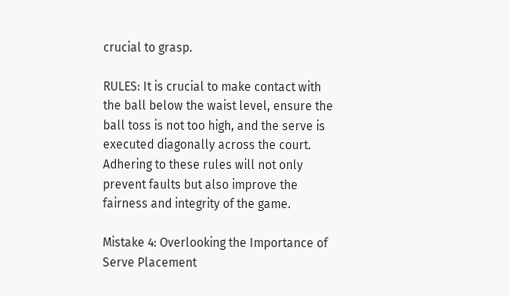crucial to grasp.

RULES: It is crucial to make contact with the ball below the waist level, ensure the ball toss is not too high, and the serve is executed diagonally across the court. Adhering to these rules will not only prevent faults but also improve the fairness and integrity of the game.

Mistake 4: Overlooking the Importance of Serve Placement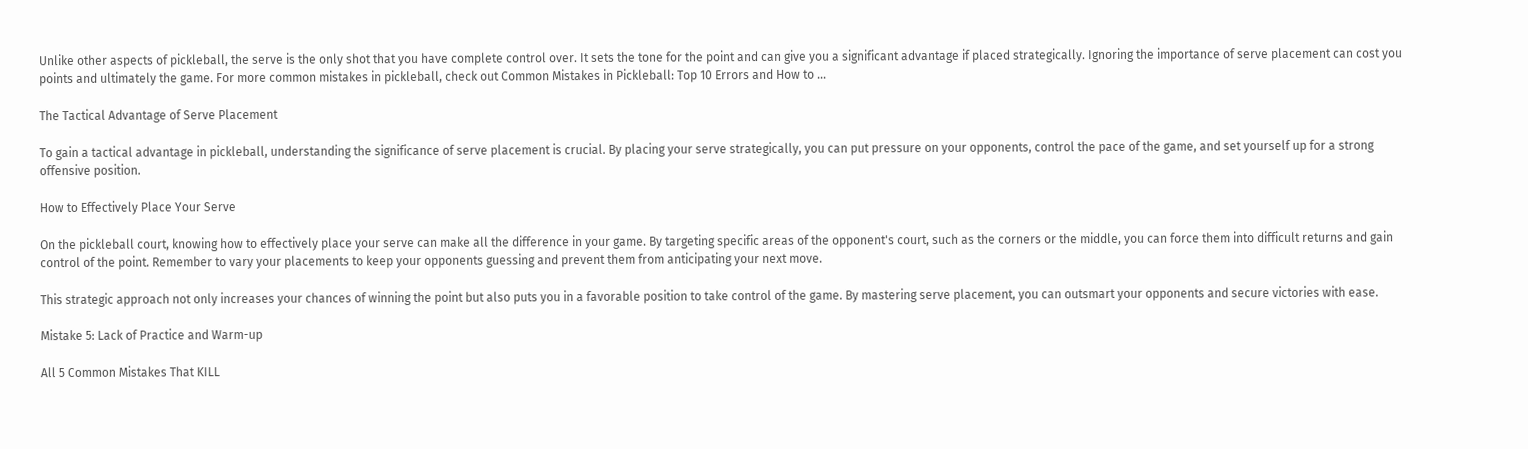Unlike other aspects of pickleball, the serve is the only shot that you have complete control over. It sets the tone for the point and can give you a significant advantage if placed strategically. Ignoring the importance of serve placement can cost you points and ultimately the game. For more common mistakes in pickleball, check out Common Mistakes in Pickleball: Top 10 Errors and How to ...

The Tactical Advantage of Serve Placement

To gain a tactical advantage in pickleball, understanding the significance of serve placement is crucial. By placing your serve strategically, you can put pressure on your opponents, control the pace of the game, and set yourself up for a strong offensive position.

How to Effectively Place Your Serve

On the pickleball court, knowing how to effectively place your serve can make all the difference in your game. By targeting specific areas of the opponent's court, such as the corners or the middle, you can force them into difficult returns and gain control of the point. Remember to vary your placements to keep your opponents guessing and prevent them from anticipating your next move.

This strategic approach not only increases your chances of winning the point but also puts you in a favorable position to take control of the game. By mastering serve placement, you can outsmart your opponents and secure victories with ease.

Mistake 5: Lack of Practice and Warm-up

All 5 Common Mistakes That KILL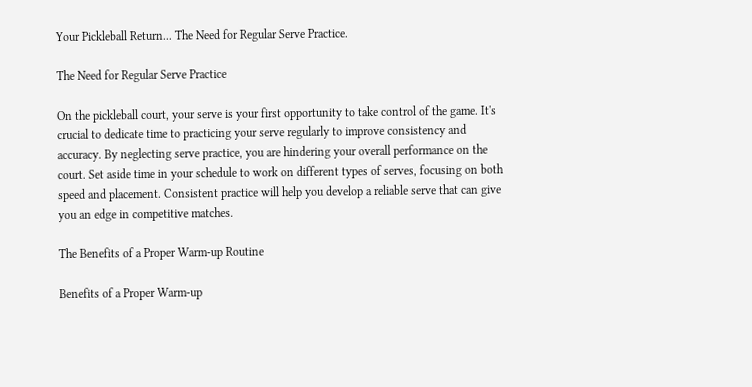Your Pickleball Return... The Need for Regular Serve Practice.

The Need for Regular Serve Practice

On the pickleball court, your serve is your first opportunity to take control of the game. It's crucial to dedicate time to practicing your serve regularly to improve consistency and accuracy. By neglecting serve practice, you are hindering your overall performance on the court. Set aside time in your schedule to work on different types of serves, focusing on both speed and placement. Consistent practice will help you develop a reliable serve that can give you an edge in competitive matches.

The Benefits of a Proper Warm-up Routine

Benefits of a Proper Warm-up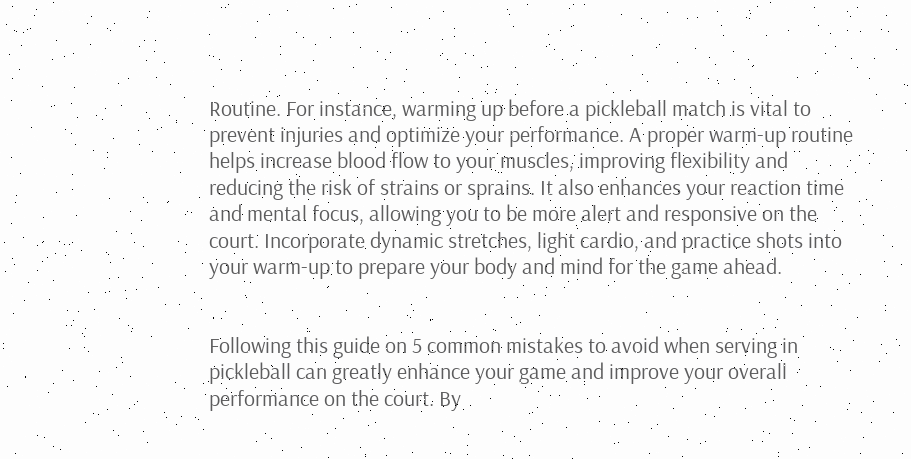Routine. For instance, warming up before a pickleball match is vital to prevent injuries and optimize your performance. A proper warm-up routine helps increase blood flow to your muscles, improving flexibility and reducing the risk of strains or sprains. It also enhances your reaction time and mental focus, allowing you to be more alert and responsive on the court. Incorporate dynamic stretches, light cardio, and practice shots into your warm-up to prepare your body and mind for the game ahead.


Following this guide on 5 common mistakes to avoid when serving in pickleball can greatly enhance your game and improve your overall performance on the court. By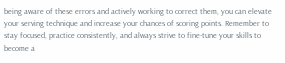being aware of these errors and actively working to correct them, you can elevate your serving technique and increase your chances of scoring points. Remember to stay focused, practice consistently, and always strive to fine-tune your skills to become a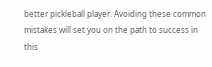better pickleball player. Avoiding these common mistakes will set you on the path to success in this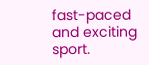fast-paced and exciting sport.